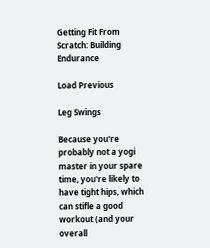Getting Fit From Scratch: Building Endurance

Load Previous

Leg Swings

Because you're probably not a yogi master in your spare time, you're likely to have tight hips, which can stifle a good workout (and your overall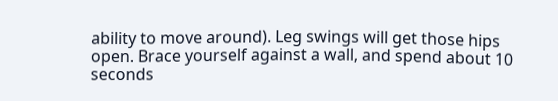ability to move around). Leg swings will get those hips open. Brace yourself against a wall, and spend about 10 seconds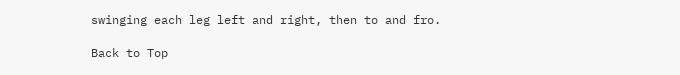swinging each leg left and right, then to and fro.

Back to Top